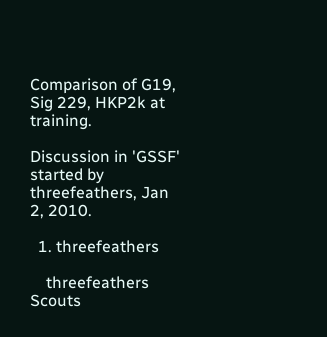Comparison of G19, Sig 229, HKP2k at training.

Discussion in 'GSSF' started by threefeathers, Jan 2, 2010.

  1. threefeathers

    threefeathers Scouts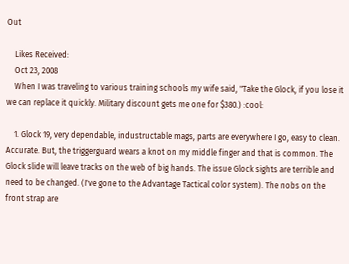Out

    Likes Received:
    Oct 23, 2008
    When I was traveling to various training schools my wife said, "Take the Glock, if you lose it we can replace it quickly. Military discount gets me one for $380.) :cool:

    1. Glock 19, very dependable, industructable mags, parts are everywhere I go, easy to clean. Accurate. But, the triggerguard wears a knot on my middle finger and that is common. The Glock slide will leave tracks on the web of big hands. The issue Glock sights are terrible and need to be changed. (I've gone to the Advantage Tactical color system). The nobs on the front strap are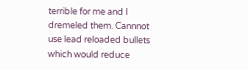terrible for me and I dremeled them. Cannnot use lead reloaded bullets which would reduce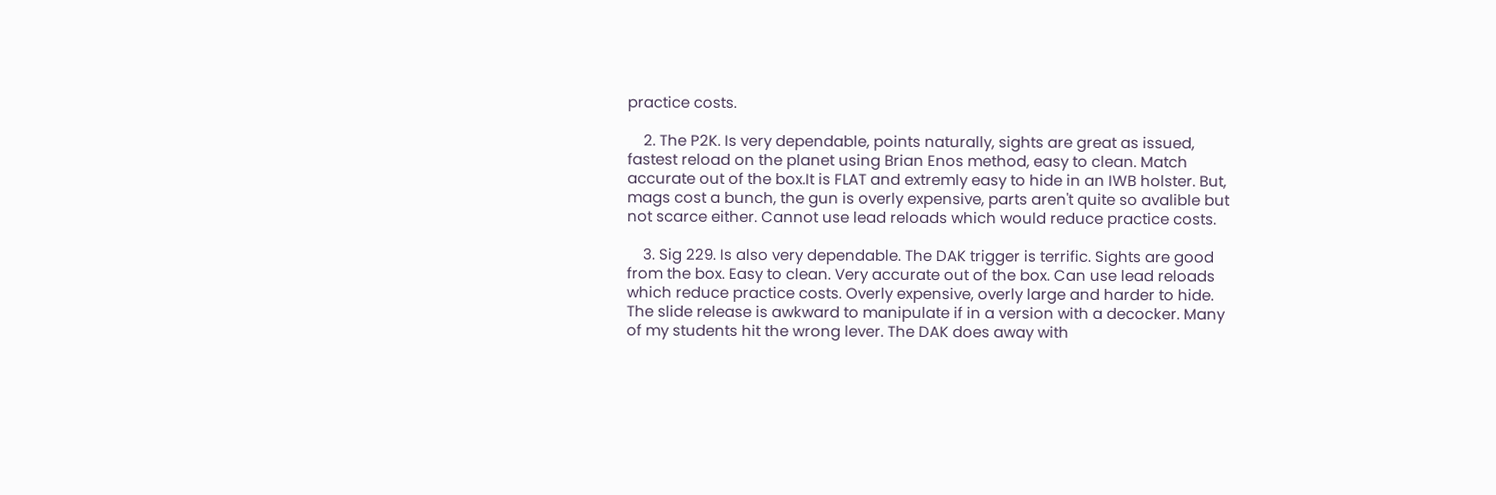practice costs.

    2. The P2K. Is very dependable, points naturally, sights are great as issued, fastest reload on the planet using Brian Enos method, easy to clean. Match accurate out of the box.It is FLAT and extremly easy to hide in an IWB holster. But, mags cost a bunch, the gun is overly expensive, parts aren't quite so avalible but not scarce either. Cannot use lead reloads which would reduce practice costs.

    3. Sig 229. Is also very dependable. The DAK trigger is terrific. Sights are good from the box. Easy to clean. Very accurate out of the box. Can use lead reloads which reduce practice costs. Overly expensive, overly large and harder to hide. The slide release is awkward to manipulate if in a version with a decocker. Many of my students hit the wrong lever. The DAK does away with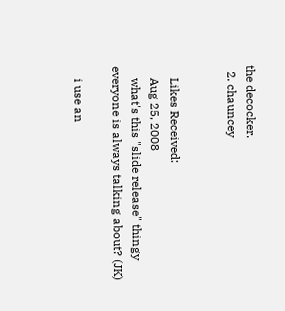the decocker.
  2. chauncey


    Likes Received:
    Aug 25, 2008
    what's this "slide release" thingy everyone is always talking about? (JK)

    i use an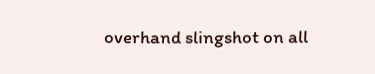overhand slingshot on all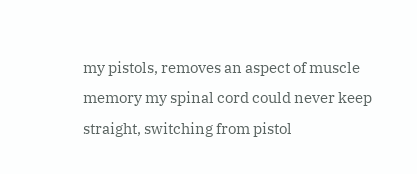my pistols, removes an aspect of muscle memory my spinal cord could never keep straight, switching from pistol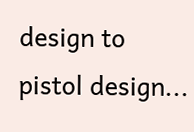design to pistol design...